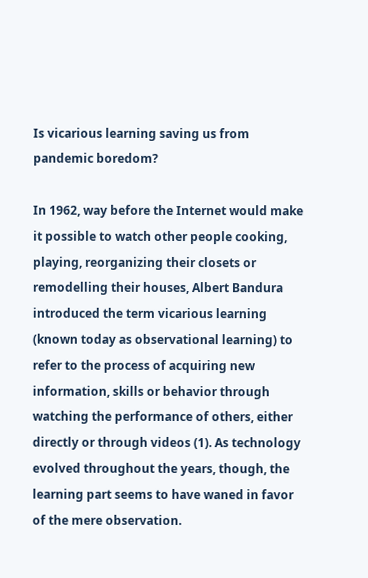Is vicarious learning saving us from pandemic boredom?

In 1962, way before the Internet would make it possible to watch other people cooking, playing, reorganizing their closets or remodelling their houses, Albert Bandura introduced the term vicarious learning (known today as observational learning) to refer to the process of acquiring new information, skills or behavior through watching the performance of others, either directly or through videos (1). As technology evolved throughout the years, though, the learning part seems to have waned in favor of the mere observation.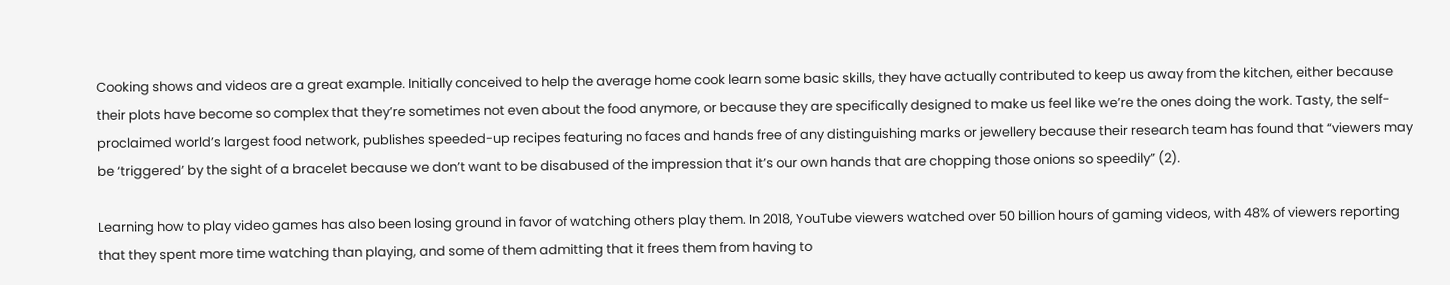Cooking shows and videos are a great example. Initially conceived to help the average home cook learn some basic skills, they have actually contributed to keep us away from the kitchen, either because their plots have become so complex that they’re sometimes not even about the food anymore, or because they are specifically designed to make us feel like we’re the ones doing the work. Tasty, the self-proclaimed world’s largest food network, publishes speeded-up recipes featuring no faces and hands free of any distinguishing marks or jewellery because their research team has found that “viewers may be ‘triggered’ by the sight of a bracelet because we don’t want to be disabused of the impression that it’s our own hands that are chopping those onions so speedily” (2).

Learning how to play video games has also been losing ground in favor of watching others play them. In 2018, YouTube viewers watched over 50 billion hours of gaming videos, with 48% of viewers reporting that they spent more time watching than playing, and some of them admitting that it frees them from having to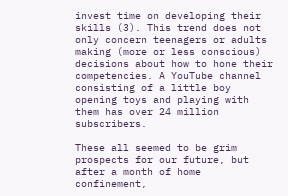invest time on developing their skills (3). This trend does not only concern teenagers or adults making (more or less conscious) decisions about how to hone their competencies. A YouTube channel consisting of a little boy opening toys and playing with them has over 24 million subscribers.

These all seemed to be grim prospects for our future, but after a month of home confinement,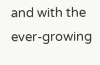and with the ever-growing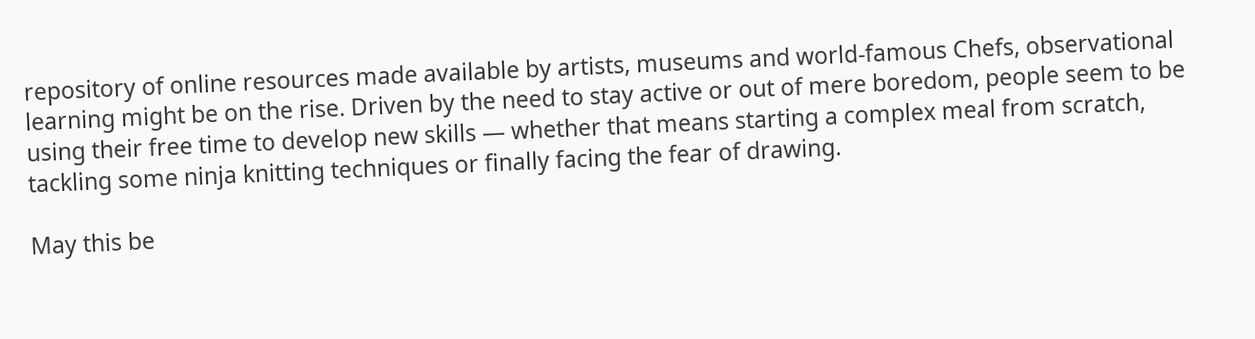repository of online resources made available by artists, museums and world-famous Chefs, observational learning might be on the rise. Driven by the need to stay active or out of mere boredom, people seem to be using their free time to develop new skills — whether that means starting a complex meal from scratch, tackling some ninja knitting techniques or finally facing the fear of drawing.

May this be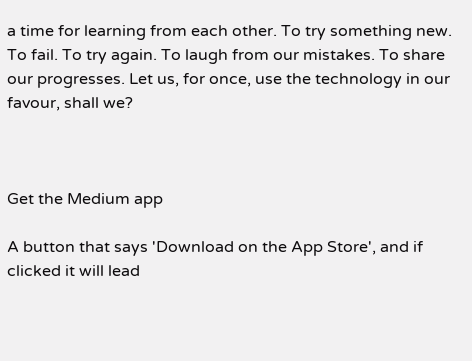a time for learning from each other. To try something new. To fail. To try again. To laugh from our mistakes. To share our progresses. Let us, for once, use the technology in our favour, shall we?



Get the Medium app

A button that says 'Download on the App Store', and if clicked it will lead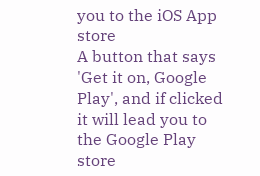you to the iOS App store
A button that says 'Get it on, Google Play', and if clicked it will lead you to the Google Play store